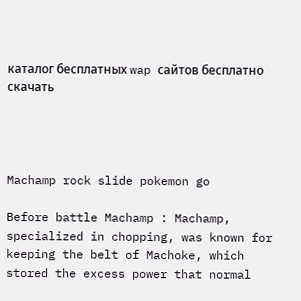каталог бесплатных wap сайтов бесплатно скачать




Machamp rock slide pokemon go

Before battle Machamp : Machamp, specialized in chopping, was known for keeping the belt of Machoke, which stored the excess power that normal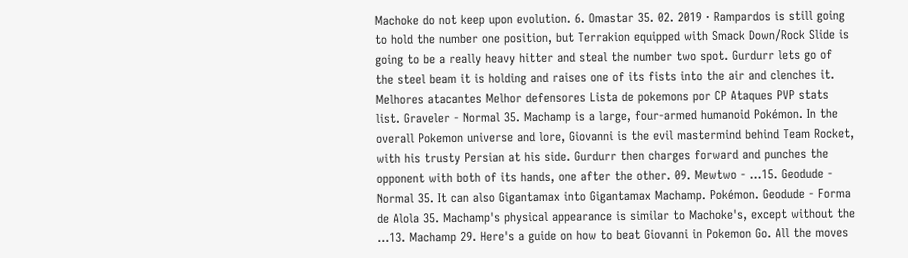Machoke do not keep upon evolution. 6. Omastar 35. 02. 2019 · Rampardos is still going to hold the number one position, but Terrakion equipped with Smack Down/Rock Slide is going to be a really heavy hitter and steal the number two spot. Gurdurr lets go of the steel beam it is holding and raises one of its fists into the air and clenches it. Melhores atacantes Melhor defensores Lista de pokemons por CP Ataques PVP stats list. Graveler - Normal 35. Machamp is a large, four-armed humanoid Pokémon. In the overall Pokemon universe and lore, Giovanni is the evil mastermind behind Team Rocket, with his trusty Persian at his side. Gurdurr then charges forward and punches the opponent with both of its hands, one after the other. 09. Mewtwo - …15. Geodude - Normal 35. It can also Gigantamax into Gigantamax Machamp. Pokémon. Geodude - Forma de Alola 35. Machamp's physical appearance is similar to Machoke's, except without the …13. Machamp 29. Here's a guide on how to beat Giovanni in Pokemon Go. All the moves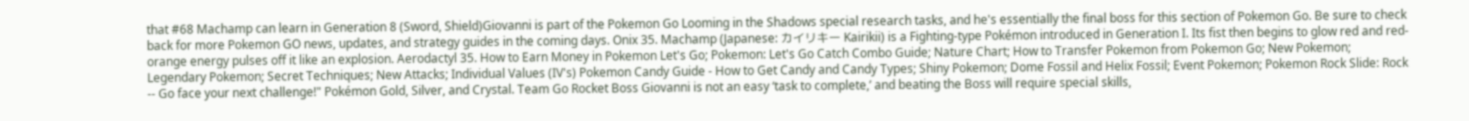that #68 Machamp can learn in Generation 8 (Sword, Shield)Giovanni is part of the Pokemon Go Looming in the Shadows special research tasks, and he's essentially the final boss for this section of Pokemon Go. Be sure to check back for more Pokemon GO news, updates, and strategy guides in the coming days. Onix 35. Machamp (Japanese: カイリキー Kairikii) is a Fighting-type Pokémon introduced in Generation I. Its fist then begins to glow red and red-orange energy pulses off it like an explosion. Aerodactyl 35. How to Earn Money in Pokemon Let's Go; Pokemon: Let's Go Catch Combo Guide; Nature Chart; How to Transfer Pokemon from Pokemon Go; New Pokemon; Legendary Pokemon; Secret Techniques; New Attacks; Individual Values (IV's) Pokemon Candy Guide - How to Get Candy and Candy Types; Shiny Pokemon; Dome Fossil and Helix Fossil; Event Pokemon; Pokemon Rock Slide: Rock -- Go face your next challenge!" Pokémon Gold, Silver, and Crystal. Team Go Rocket Boss Giovanni is not an easy ‘task to complete,’ and beating the Boss will require special skills,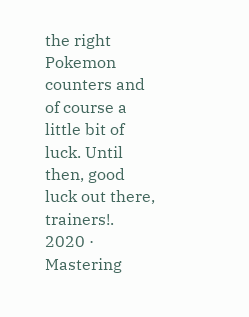the right Pokemon counters and of course a little bit of luck. Until then, good luck out there, trainers!. 2020 · Mastering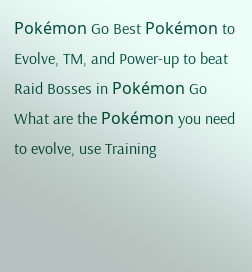Pokémon Go Best Pokémon to Evolve, TM, and Power-up to beat Raid Bosses in Pokémon Go What are the Pokémon you need to evolve, use Training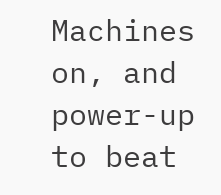Machines on, and power-up to beat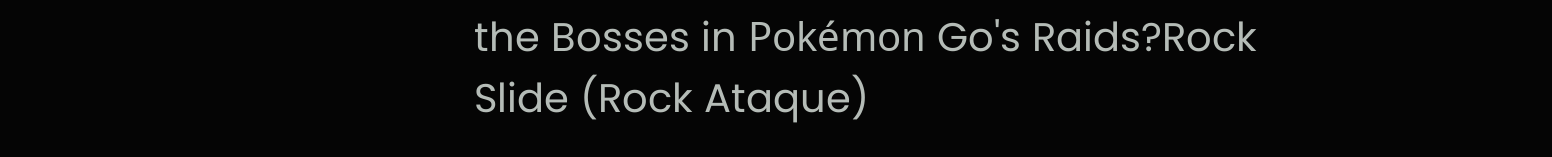the Bosses in Pokémon Go's Raids?Rock Slide (Rock Ataque)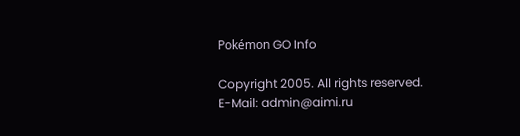Pokémon GO Info

Copyright 2005. All rights reserved.
E-Mail: admin@aimi.ru